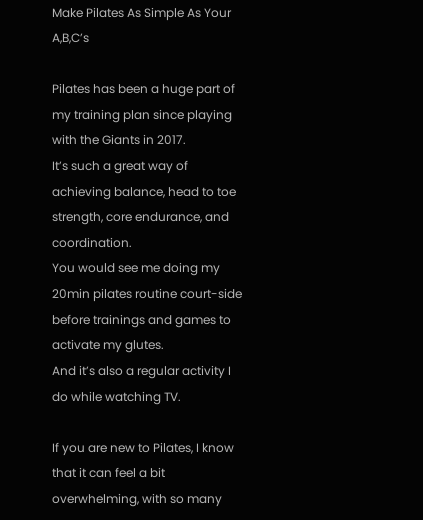Make Pilates As Simple As Your A,B,C’s

Pilates has been a huge part of my training plan since playing with the Giants in 2017.
It’s such a great way of achieving balance, head to toe strength, core endurance, and coordination.
You would see me doing my 20min pilates routine court-side before trainings and games to activate my glutes.
And it’s also a regular activity I do while watching TV.

If you are new to Pilates, I know that it can feel a bit overwhelming, with so many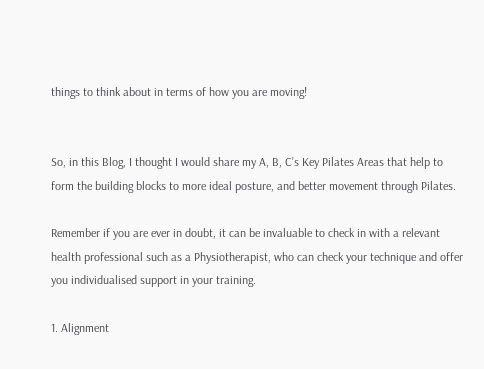things to think about in terms of how you are moving!


So, in this Blog, I thought I would share my A, B, C’s Key Pilates Areas that help to form the building blocks to more ideal posture, and better movement through Pilates.

Remember if you are ever in doubt, it can be invaluable to check in with a relevant health professional such as a Physiotherapist, who can check your technique and offer you individualised support in your training.

1. Alignment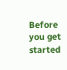Before you get started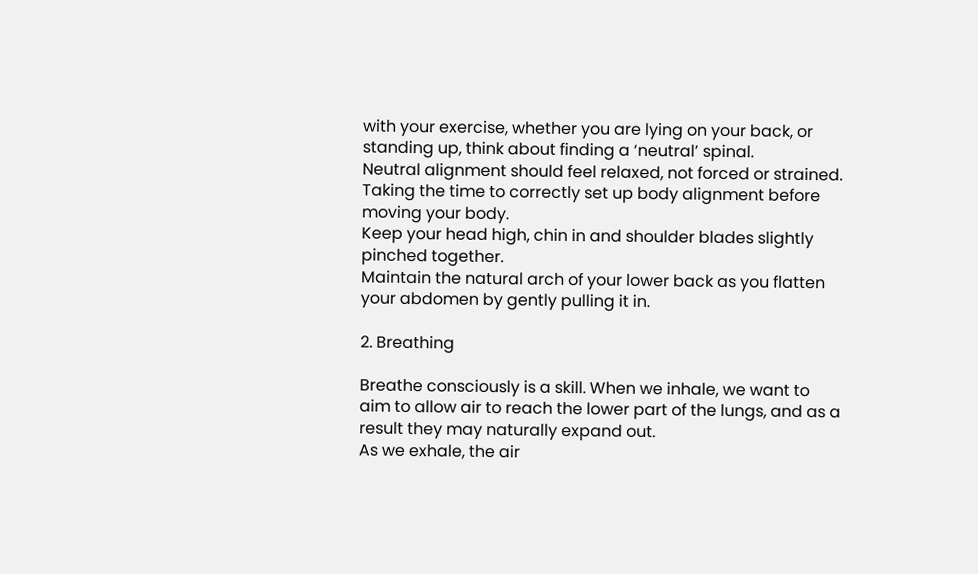with your exercise, whether you are lying on your back, or standing up, think about finding a ‘neutral’ spinal.
Neutral alignment should feel relaxed, not forced or strained.
Taking the time to correctly set up body alignment before moving your body.
Keep your head high, chin in and shoulder blades slightly pinched together.
Maintain the natural arch of your lower back as you flatten your abdomen by gently pulling it in.

2. Breathing

Breathe consciously is a skill. When we inhale, we want to aim to allow air to reach the lower part of the lungs, and as a result they may naturally expand out.
As we exhale, the air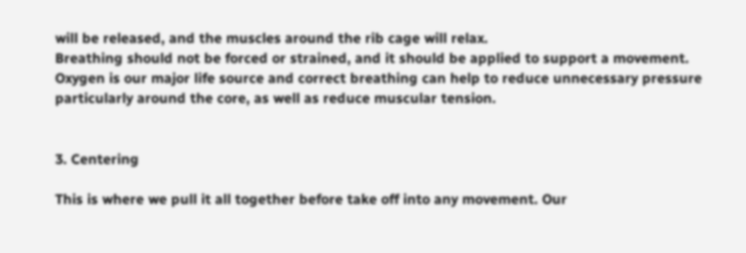will be released, and the muscles around the rib cage will relax.
Breathing should not be forced or strained, and it should be applied to support a movement.
Oxygen is our major life source and correct breathing can help to reduce unnecessary pressure particularly around the core, as well as reduce muscular tension.


3. Centering

This is where we pull it all together before take off into any movement. Our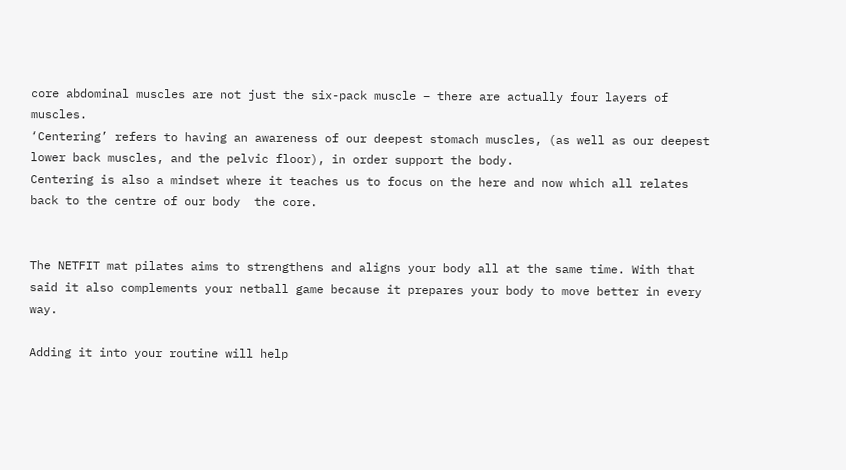core abdominal muscles are not just the six-pack muscle – there are actually four layers of muscles.
‘Centering’ refers to having an awareness of our deepest stomach muscles, (as well as our deepest lower back muscles, and the pelvic floor), in order support the body.
Centering is also a mindset where it teaches us to focus on the here and now which all relates back to the centre of our body  the core.


The NETFIT mat pilates aims to strengthens and aligns your body all at the same time. With that said it also complements your netball game because it prepares your body to move better in every way.

Adding it into your routine will help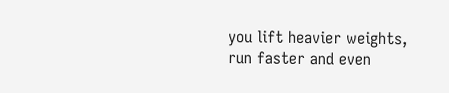you lift heavier weights, run faster and even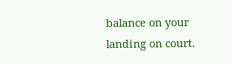balance on your landing on court.